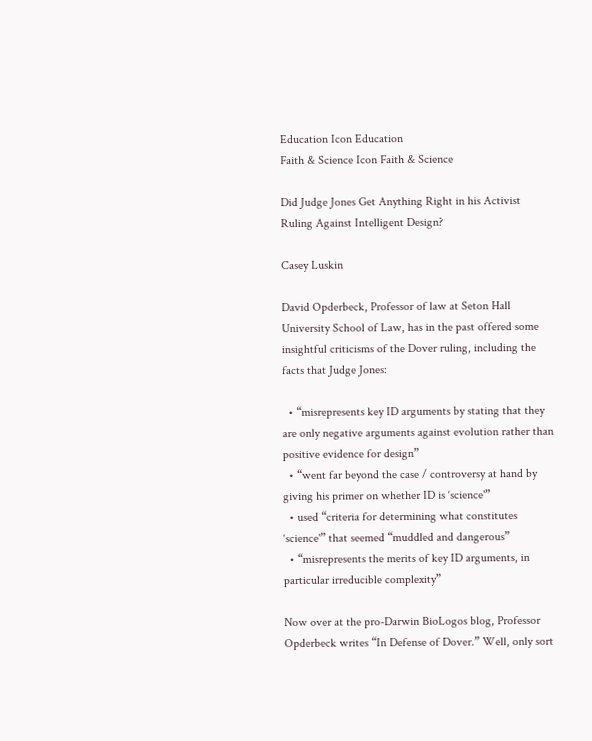Education Icon Education
Faith & Science Icon Faith & Science

Did Judge Jones Get Anything Right in his Activist Ruling Against Intelligent Design?

Casey Luskin

David Opderbeck, Professor of law at Seton Hall University School of Law, has in the past offered some insightful criticisms of the Dover ruling, including the facts that Judge Jones:

  • “misrepresents key ID arguments by stating that they are only negative arguments against evolution rather than positive evidence for design”
  • “went far beyond the case / controversy at hand by giving his primer on whether ID is ‘science'”
  • used “criteria for determining what constitutes ‘science'” that seemed “muddled and dangerous”
  • “misrepresents the merits of key ID arguments, in particular irreducible complexity”

Now over at the pro-Darwin BioLogos blog, Professor Opderbeck writes “In Defense of Dover.” Well, only sort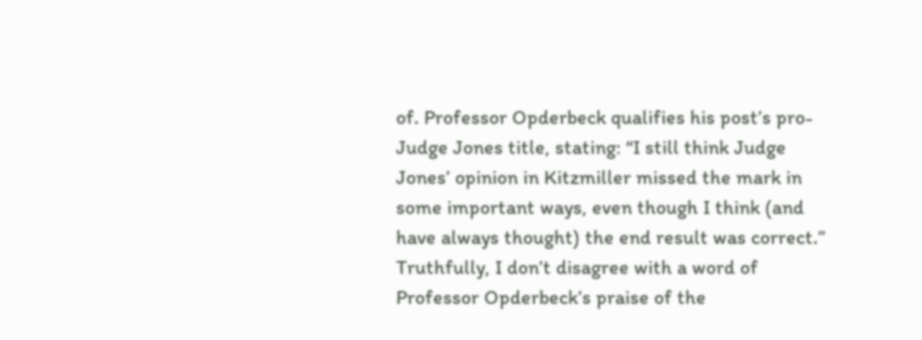of. Professor Opderbeck qualifies his post’s pro-Judge Jones title, stating: “I still think Judge Jones’ opinion in Kitzmiller missed the mark in some important ways, even though I think (and have always thought) the end result was correct.” Truthfully, I don’t disagree with a word of Professor Opderbeck’s praise of the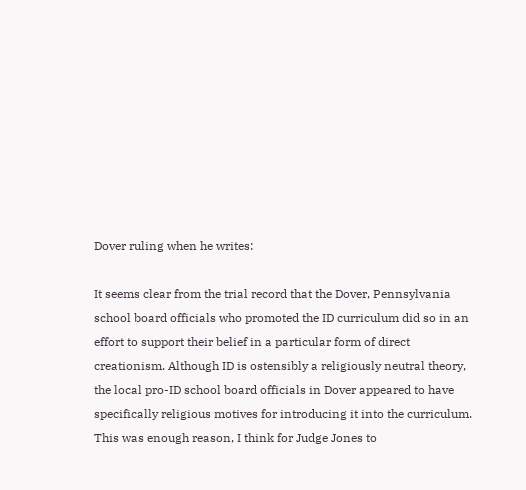Dover ruling when he writes:

It seems clear from the trial record that the Dover, Pennsylvania school board officials who promoted the ID curriculum did so in an effort to support their belief in a particular form of direct creationism. Although ID is ostensibly a religiously neutral theory, the local pro-ID school board officials in Dover appeared to have specifically religious motives for introducing it into the curriculum. This was enough reason, I think for Judge Jones to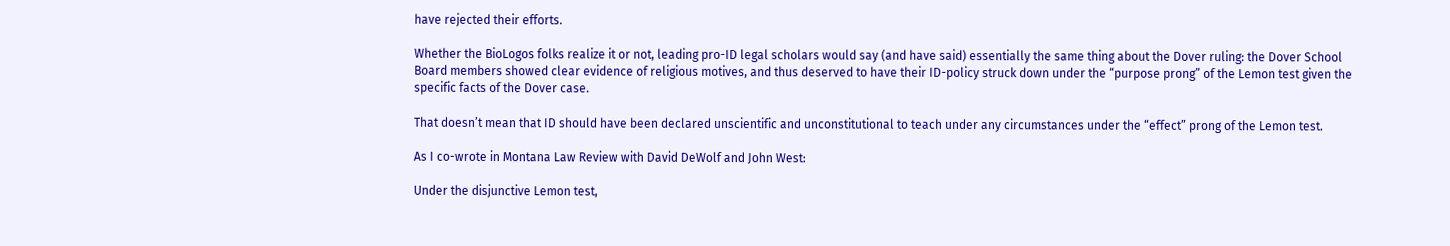have rejected their efforts.

Whether the BioLogos folks realize it or not, leading pro-ID legal scholars would say (and have said) essentially the same thing about the Dover ruling: the Dover School Board members showed clear evidence of religious motives, and thus deserved to have their ID-policy struck down under the “purpose prong” of the Lemon test given the specific facts of the Dover case.

That doesn’t mean that ID should have been declared unscientific and unconstitutional to teach under any circumstances under the “effect” prong of the Lemon test.

As I co-wrote in Montana Law Review with David DeWolf and John West:

Under the disjunctive Lemon test,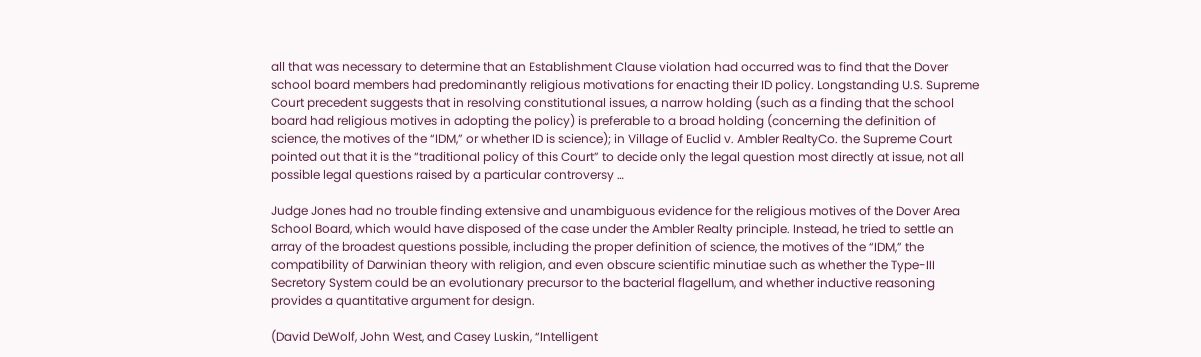all that was necessary to determine that an Establishment Clause violation had occurred was to find that the Dover school board members had predominantly religious motivations for enacting their ID policy. Longstanding U.S. Supreme Court precedent suggests that in resolving constitutional issues, a narrow holding (such as a finding that the school board had religious motives in adopting the policy) is preferable to a broad holding (concerning the definition of science, the motives of the “IDM,” or whether ID is science); in Village of Euclid v. Ambler RealtyCo. the Supreme Court pointed out that it is the “traditional policy of this Court” to decide only the legal question most directly at issue, not all possible legal questions raised by a particular controversy …

Judge Jones had no trouble finding extensive and unambiguous evidence for the religious motives of the Dover Area School Board, which would have disposed of the case under the Ambler Realty principle. Instead, he tried to settle an array of the broadest questions possible, including the proper definition of science, the motives of the “IDM,” the compatibility of Darwinian theory with religion, and even obscure scientific minutiae such as whether the Type-III Secretory System could be an evolutionary precursor to the bacterial flagellum, and whether inductive reasoning provides a quantitative argument for design.

(David DeWolf, John West, and Casey Luskin, “Intelligent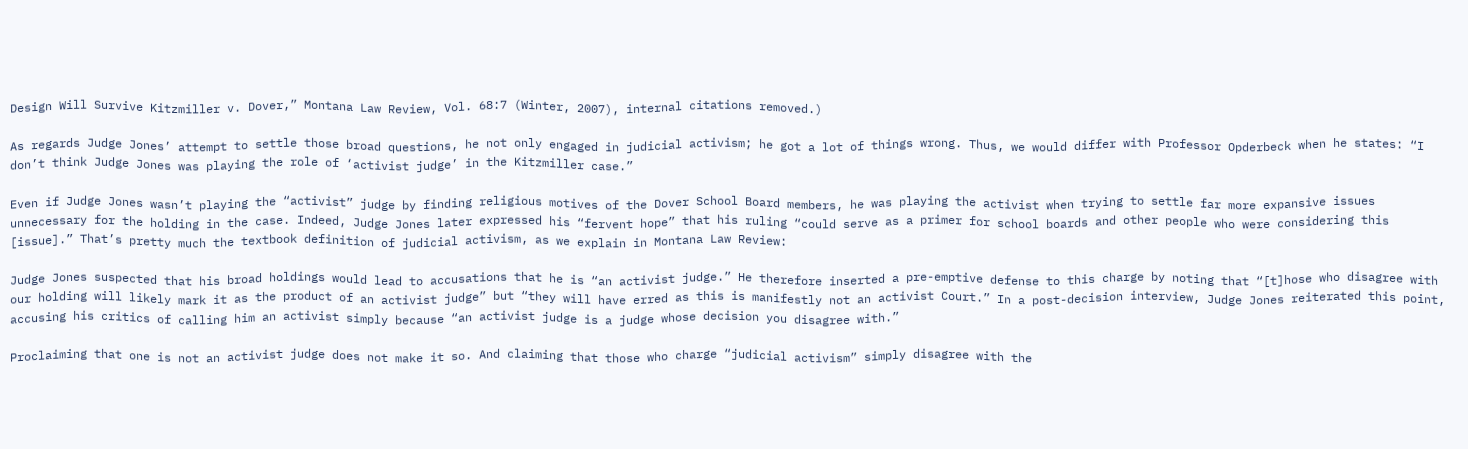Design Will Survive Kitzmiller v. Dover,” Montana Law Review, Vol. 68:7 (Winter, 2007), internal citations removed.)

As regards Judge Jones’ attempt to settle those broad questions, he not only engaged in judicial activism; he got a lot of things wrong. Thus, we would differ with Professor Opderbeck when he states: “I don’t think Judge Jones was playing the role of ‘activist judge’ in the Kitzmiller case.”

Even if Judge Jones wasn’t playing the “activist” judge by finding religious motives of the Dover School Board members, he was playing the activist when trying to settle far more expansive issues unnecessary for the holding in the case. Indeed, Judge Jones later expressed his “fervent hope” that his ruling “could serve as a primer for school boards and other people who were considering this [issue].” That’s pretty much the textbook definition of judicial activism, as we explain in Montana Law Review:

Judge Jones suspected that his broad holdings would lead to accusations that he is “an activist judge.” He therefore inserted a pre-emptive defense to this charge by noting that “[t]hose who disagree with our holding will likely mark it as the product of an activist judge” but “they will have erred as this is manifestly not an activist Court.” In a post-decision interview, Judge Jones reiterated this point, accusing his critics of calling him an activist simply because “an activist judge is a judge whose decision you disagree with.”

Proclaiming that one is not an activist judge does not make it so. And claiming that those who charge “judicial activism” simply disagree with the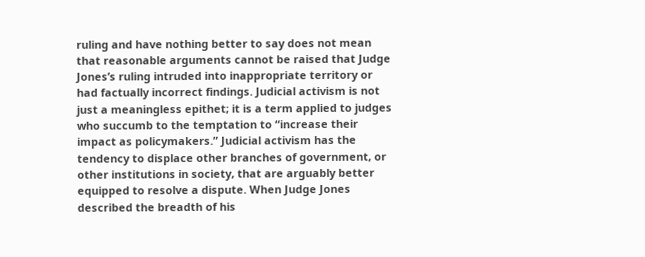ruling and have nothing better to say does not mean that reasonable arguments cannot be raised that Judge Jones’s ruling intruded into inappropriate territory or had factually incorrect findings. Judicial activism is not just a meaningless epithet; it is a term applied to judges who succumb to the temptation to “increase their impact as policymakers.” Judicial activism has the tendency to displace other branches of government, or other institutions in society, that are arguably better equipped to resolve a dispute. When Judge Jones described the breadth of his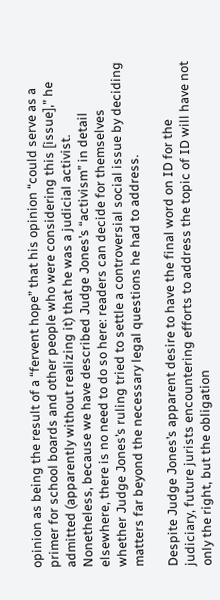opinion as being the result of a “fervent hope” that his opinion “could serve as a primer for school boards and other people who were considering this [issue],” he admitted (apparently without realizing it) that he was a judicial activist. Nonetheless, because we have described Judge Jones’s “activism” in detail elsewhere, there is no need to do so here: readers can decide for themselves whether Judge Jones’s ruling tried to settle a controversial social issue by deciding matters far beyond the necessary legal questions he had to address.

Despite Judge Jones’s apparent desire to have the final word on ID for the judiciary, future jurists encountering efforts to address the topic of ID will have not only the right, but the obligation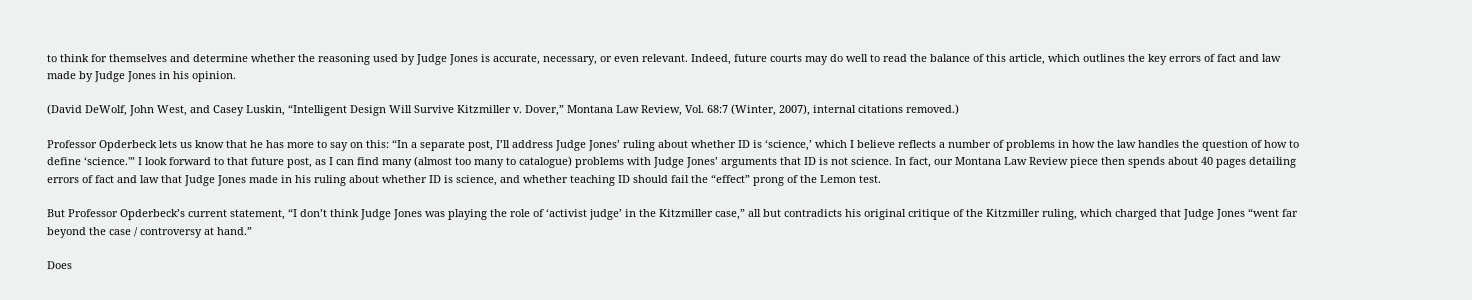to think for themselves and determine whether the reasoning used by Judge Jones is accurate, necessary, or even relevant. Indeed, future courts may do well to read the balance of this article, which outlines the key errors of fact and law made by Judge Jones in his opinion.

(David DeWolf, John West, and Casey Luskin, “Intelligent Design Will Survive Kitzmiller v. Dover,” Montana Law Review, Vol. 68:7 (Winter, 2007), internal citations removed.)

Professor Opderbeck lets us know that he has more to say on this: “In a separate post, I’ll address Judge Jones’ ruling about whether ID is ‘science,’ which I believe reflects a number of problems in how the law handles the question of how to define ‘science.'” I look forward to that future post, as I can find many (almost too many to catalogue) problems with Judge Jones’ arguments that ID is not science. In fact, our Montana Law Review piece then spends about 40 pages detailing errors of fact and law that Judge Jones made in his ruling about whether ID is science, and whether teaching ID should fail the “effect” prong of the Lemon test.

But Professor Opderbeck’s current statement, “I don’t think Judge Jones was playing the role of ‘activist judge’ in the Kitzmiller case,” all but contradicts his original critique of the Kitzmiller ruling, which charged that Judge Jones “went far beyond the case / controversy at hand.”

Does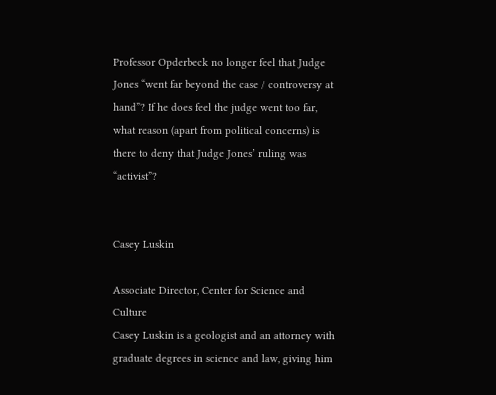Professor Opderbeck no longer feel that Judge Jones “went far beyond the case / controversy at hand”? If he does feel the judge went too far, what reason (apart from political concerns) is there to deny that Judge Jones’ ruling was “activist”?


Casey Luskin

Associate Director, Center for Science and Culture
Casey Luskin is a geologist and an attorney with graduate degrees in science and law, giving him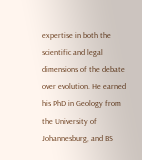expertise in both the scientific and legal dimensions of the debate over evolution. He earned his PhD in Geology from the University of Johannesburg, and BS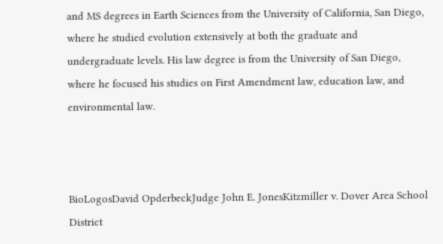and MS degrees in Earth Sciences from the University of California, San Diego, where he studied evolution extensively at both the graduate and undergraduate levels. His law degree is from the University of San Diego, where he focused his studies on First Amendment law, education law, and environmental law.



BioLogosDavid OpderbeckJudge John E. JonesKitzmiller v. Dover Area School District